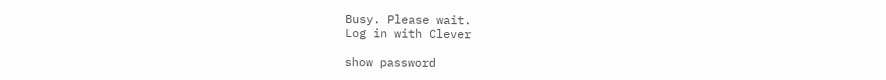Busy. Please wait.
Log in with Clever

show password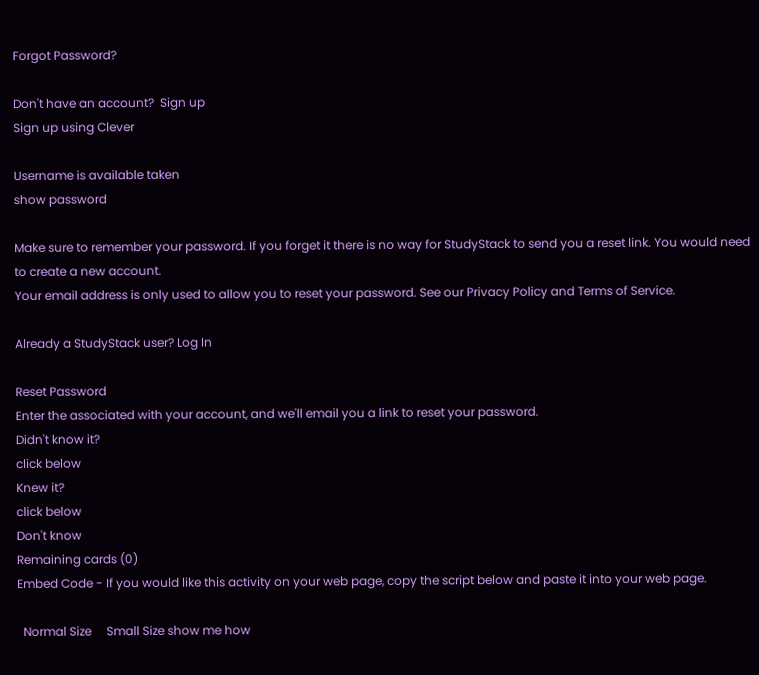Forgot Password?

Don't have an account?  Sign up
Sign up using Clever

Username is available taken
show password

Make sure to remember your password. If you forget it there is no way for StudyStack to send you a reset link. You would need to create a new account.
Your email address is only used to allow you to reset your password. See our Privacy Policy and Terms of Service.

Already a StudyStack user? Log In

Reset Password
Enter the associated with your account, and we'll email you a link to reset your password.
Didn't know it?
click below
Knew it?
click below
Don't know
Remaining cards (0)
Embed Code - If you would like this activity on your web page, copy the script below and paste it into your web page.

  Normal Size     Small Size show me how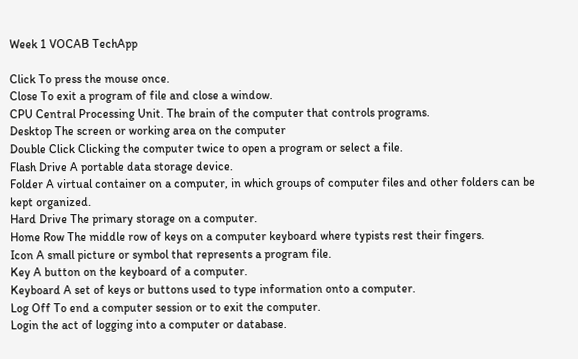Week 1 VOCAB TechApp

Click To press the mouse once.
Close To exit a program of file and close a window.
CPU Central Processing Unit. The brain of the computer that controls programs.
Desktop The screen or working area on the computer
Double Click Clicking the computer twice to open a program or select a file.
Flash Drive A portable data storage device.
Folder A virtual container on a computer, in which groups of computer files and other folders can be kept organized.
Hard Drive The primary storage on a computer.
Home Row The middle row of keys on a computer keyboard where typists rest their fingers.
Icon A small picture or symbol that represents a program file.
Key A button on the keyboard of a computer.
Keyboard A set of keys or buttons used to type information onto a computer.
Log Off To end a computer session or to exit the computer.
Login the act of logging into a computer or database.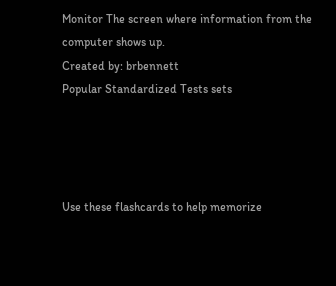Monitor The screen where information from the computer shows up.
Created by: brbennett
Popular Standardized Tests sets




Use these flashcards to help memorize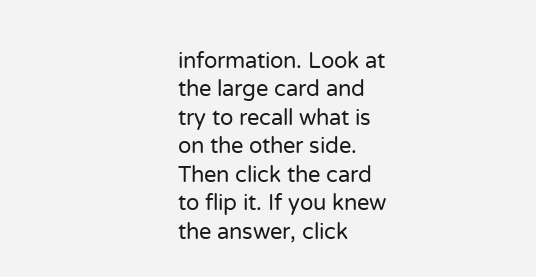information. Look at the large card and try to recall what is on the other side. Then click the card to flip it. If you knew the answer, click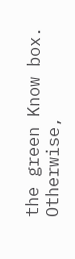the green Know box. Otherwise,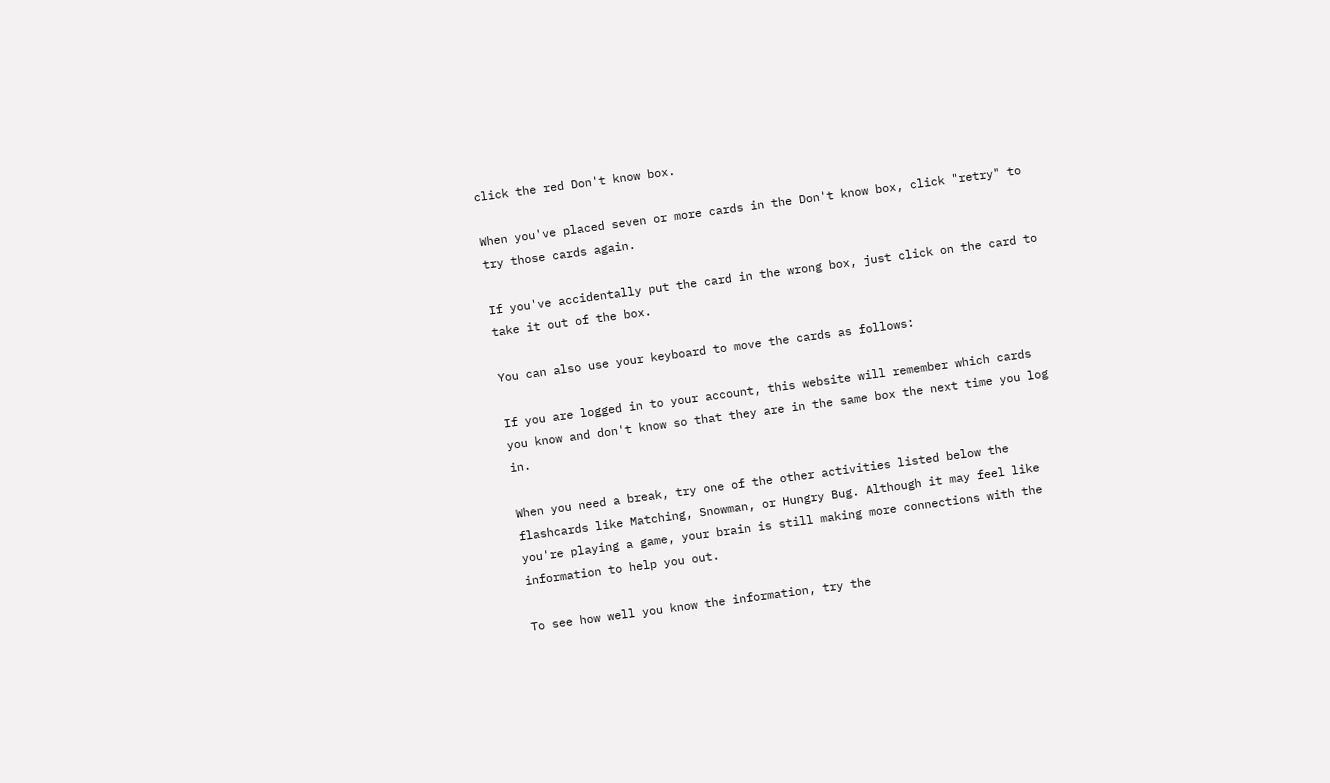click the red Don't know box.

When you've placed seven or more cards in the Don't know box, click "retry" to try those cards again.

If you've accidentally put the card in the wrong box, just click on the card to take it out of the box.

You can also use your keyboard to move the cards as follows:

If you are logged in to your account, this website will remember which cards you know and don't know so that they are in the same box the next time you log in.

When you need a break, try one of the other activities listed below the flashcards like Matching, Snowman, or Hungry Bug. Although it may feel like you're playing a game, your brain is still making more connections with the information to help you out.

To see how well you know the information, try the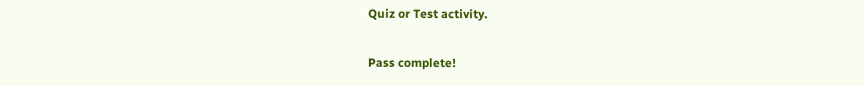Quiz or Test activity.

Pass complete!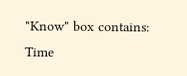"Know" box contains:
Time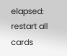elapsed:
restart all cards